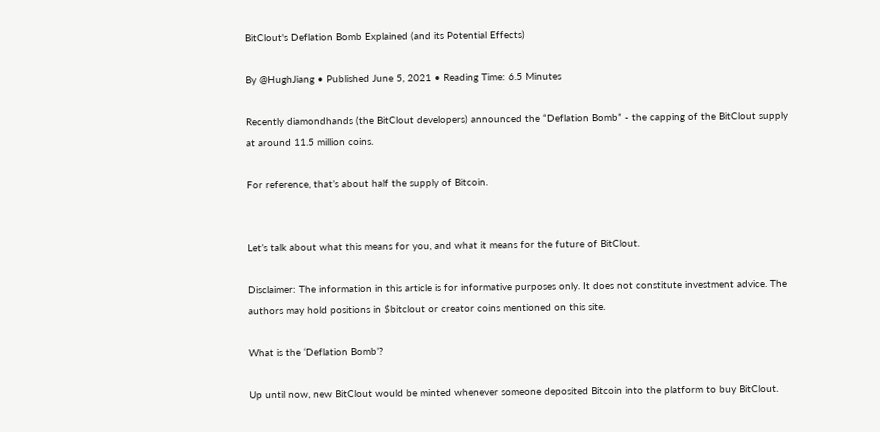BitClout's Deflation Bomb Explained (and its Potential Effects)

By @HughJiang • Published June 5, 2021 • Reading Time: 6.5 Minutes

Recently diamondhands (the BitClout developers) announced the “Deflation Bomb” - the capping of the BitClout supply at around 11.5 million coins.

For reference, that’s about half the supply of Bitcoin.


Let’s talk about what this means for you, and what it means for the future of BitClout.

Disclaimer: The information in this article is for informative purposes only. It does not constitute investment advice. The authors may hold positions in $bitclout or creator coins mentioned on this site.

What is the ‘Deflation Bomb’?

Up until now, new BitClout would be minted whenever someone deposited Bitcoin into the platform to buy BitClout.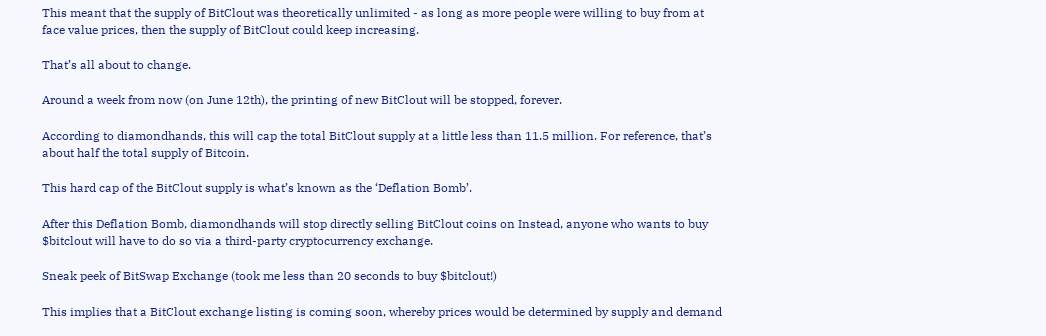This meant that the supply of BitClout was theoretically unlimited - as long as more people were willing to buy from at face value prices, then the supply of BitClout could keep increasing.

That’s all about to change.

Around a week from now (on June 12th), the printing of new BitClout will be stopped, forever.

According to diamondhands, this will cap the total BitClout supply at a little less than 11.5 million. For reference, that’s about half the total supply of Bitcoin.

This hard cap of the BitClout supply is what’s known as the ‘Deflation Bomb’.

After this Deflation Bomb, diamondhands will stop directly selling BitClout coins on Instead, anyone who wants to buy $bitclout will have to do so via a third-party cryptocurrency exchange.

Sneak peek of BitSwap Exchange (took me less than 20 seconds to buy $bitclout!)

This implies that a BitClout exchange listing is coming soon, whereby prices would be determined by supply and demand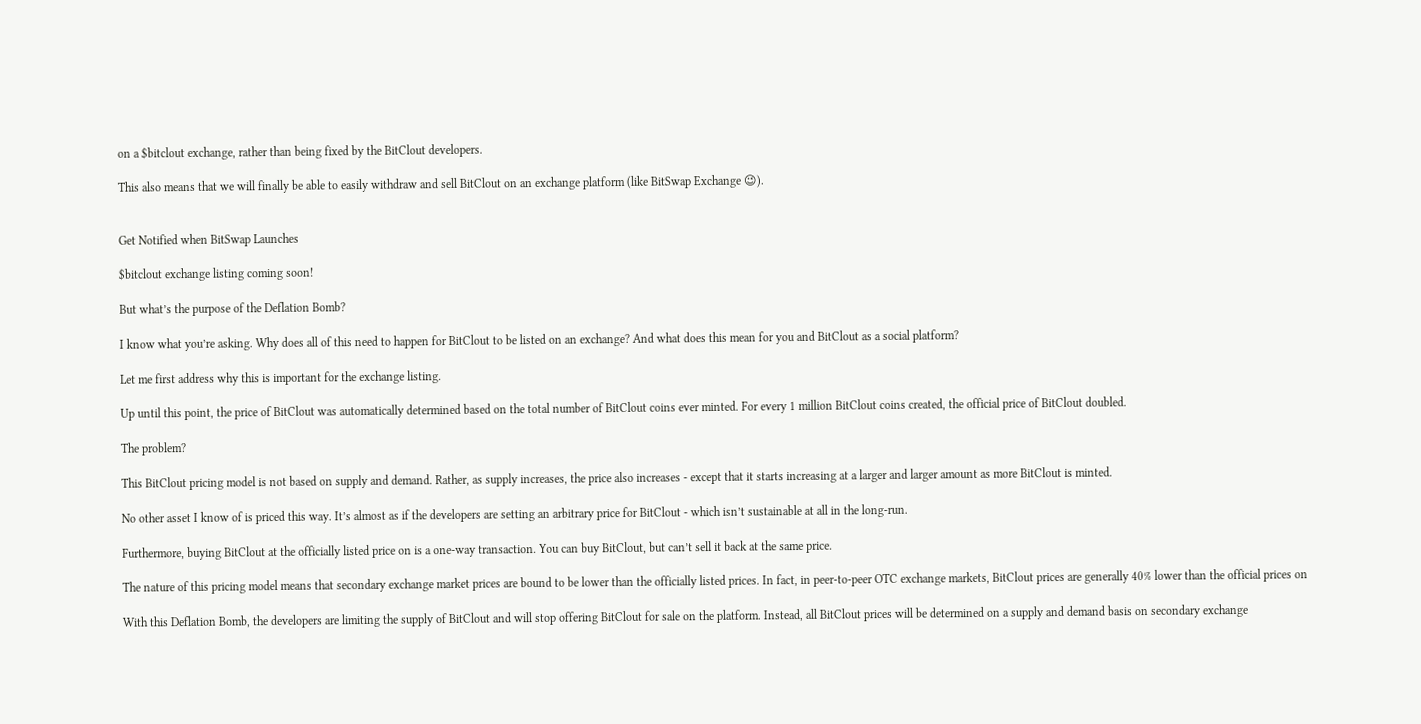on a $bitclout exchange, rather than being fixed by the BitClout developers.

This also means that we will finally be able to easily withdraw and sell BitClout on an exchange platform (like BitSwap Exchange 😉).


Get Notified when BitSwap Launches

$bitclout exchange listing coming soon!

But what’s the purpose of the Deflation Bomb?

I know what you’re asking. Why does all of this need to happen for BitClout to be listed on an exchange? And what does this mean for you and BitClout as a social platform?

Let me first address why this is important for the exchange listing.

Up until this point, the price of BitClout was automatically determined based on the total number of BitClout coins ever minted. For every 1 million BitClout coins created, the official price of BitClout doubled.

The problem?

This BitClout pricing model is not based on supply and demand. Rather, as supply increases, the price also increases - except that it starts increasing at a larger and larger amount as more BitClout is minted.

No other asset I know of is priced this way. It’s almost as if the developers are setting an arbitrary price for BitClout - which isn’t sustainable at all in the long-run.

Furthermore, buying BitClout at the officially listed price on is a one-way transaction. You can buy BitClout, but can’t sell it back at the same price.

The nature of this pricing model means that secondary exchange market prices are bound to be lower than the officially listed prices. In fact, in peer-to-peer OTC exchange markets, BitClout prices are generally 40% lower than the official prices on

With this Deflation Bomb, the developers are limiting the supply of BitClout and will stop offering BitClout for sale on the platform. Instead, all BitClout prices will be determined on a supply and demand basis on secondary exchange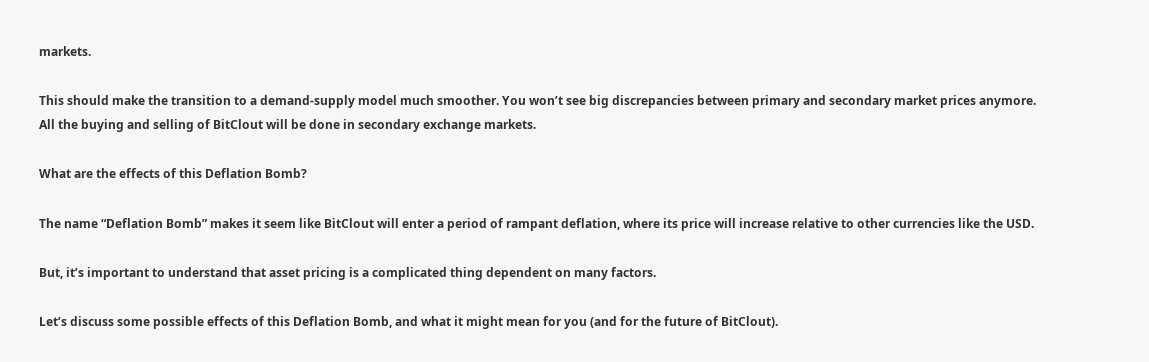markets.

This should make the transition to a demand-supply model much smoother. You won’t see big discrepancies between primary and secondary market prices anymore. All the buying and selling of BitClout will be done in secondary exchange markets.

What are the effects of this Deflation Bomb?

The name “Deflation Bomb” makes it seem like BitClout will enter a period of rampant deflation, where its price will increase relative to other currencies like the USD.

But, it’s important to understand that asset pricing is a complicated thing dependent on many factors.

Let’s discuss some possible effects of this Deflation Bomb, and what it might mean for you (and for the future of BitClout).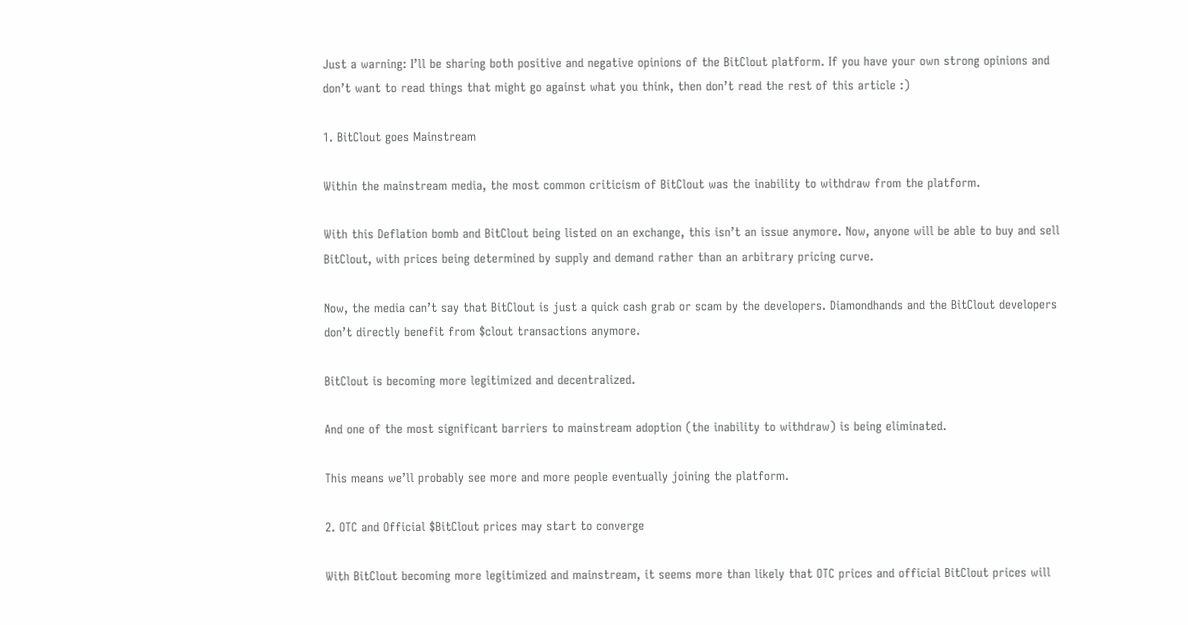Just a warning: I’ll be sharing both positive and negative opinions of the BitClout platform. If you have your own strong opinions and don’t want to read things that might go against what you think, then don’t read the rest of this article :)

1. BitClout goes Mainstream

Within the mainstream media, the most common criticism of BitClout was the inability to withdraw from the platform.

With this Deflation bomb and BitClout being listed on an exchange, this isn’t an issue anymore. Now, anyone will be able to buy and sell BitClout, with prices being determined by supply and demand rather than an arbitrary pricing curve.

Now, the media can’t say that BitClout is just a quick cash grab or scam by the developers. Diamondhands and the BitClout developers don’t directly benefit from $clout transactions anymore.

BitClout is becoming more legitimized and decentralized.

And one of the most significant barriers to mainstream adoption (the inability to withdraw) is being eliminated.

This means we’ll probably see more and more people eventually joining the platform.

2. OTC and Official $BitClout prices may start to converge

With BitClout becoming more legitimized and mainstream, it seems more than likely that OTC prices and official BitClout prices will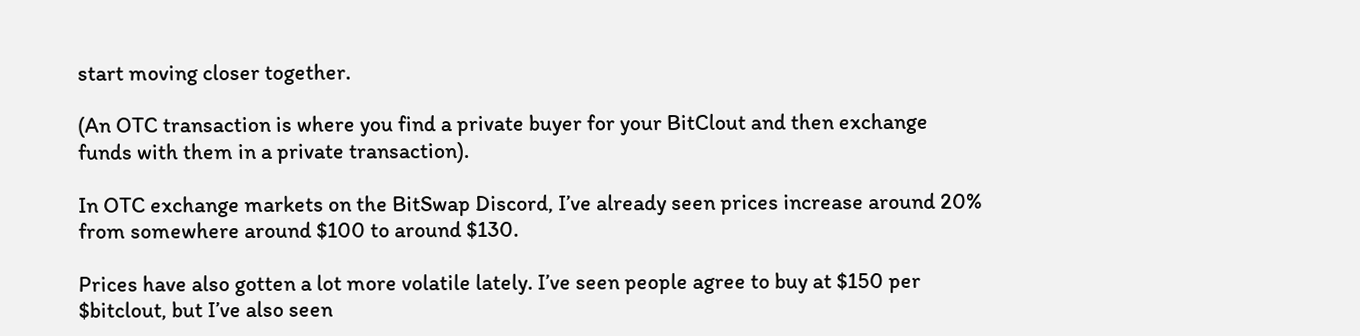start moving closer together.

(An OTC transaction is where you find a private buyer for your BitClout and then exchange funds with them in a private transaction).

In OTC exchange markets on the BitSwap Discord, I’ve already seen prices increase around 20% from somewhere around $100 to around $130.

Prices have also gotten a lot more volatile lately. I’ve seen people agree to buy at $150 per $bitclout, but I’ve also seen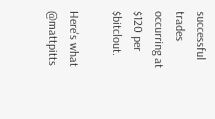successful trades occurring at $120 per $bitclout.

Here's what @mattpitts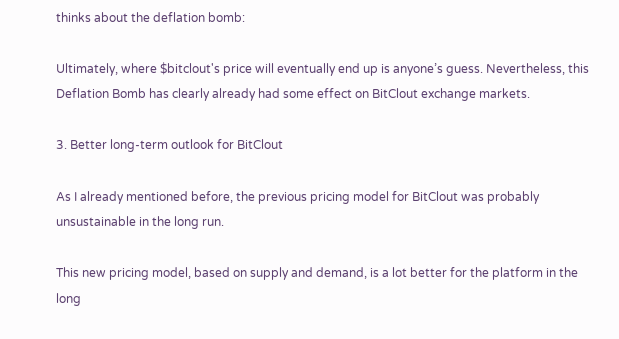thinks about the deflation bomb:

Ultimately, where $bitclout's price will eventually end up is anyone’s guess. Nevertheless, this Deflation Bomb has clearly already had some effect on BitClout exchange markets.

3. Better long-term outlook for BitClout

As I already mentioned before, the previous pricing model for BitClout was probably unsustainable in the long run.

This new pricing model, based on supply and demand, is a lot better for the platform in the long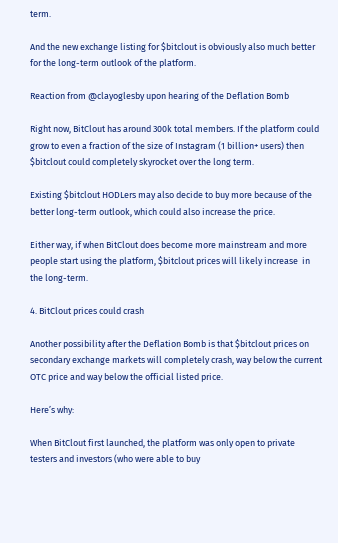term.

And the new exchange listing for $bitclout is obviously also much better for the long-term outlook of the platform.

Reaction from @clayoglesby upon hearing of the Deflation Bomb

Right now, BitClout has around 300k total members. If the platform could grow to even a fraction of the size of Instagram (1 billion+ users) then $bitclout could completely skyrocket over the long term.

Existing $bitclout HODLers may also decide to buy more because of the better long-term outlook, which could also increase the price.

Either way, if when BitClout does become more mainstream and more people start using the platform, $bitclout prices will likely increase  in the long-term.

4. BitClout prices could crash

Another possibility after the Deflation Bomb is that $bitclout prices on secondary exchange markets will completely crash, way below the current OTC price and way below the official listed price.

Here’s why:

When BitClout first launched, the platform was only open to private testers and investors (who were able to buy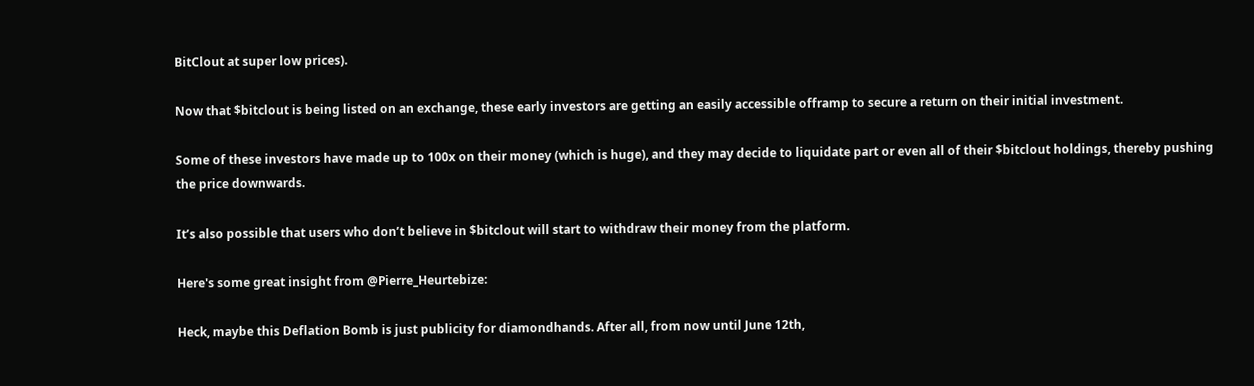BitClout at super low prices).

Now that $bitclout is being listed on an exchange, these early investors are getting an easily accessible offramp to secure a return on their initial investment.

Some of these investors have made up to 100x on their money (which is huge), and they may decide to liquidate part or even all of their $bitclout holdings, thereby pushing the price downwards.

It’s also possible that users who don’t believe in $bitclout will start to withdraw their money from the platform.

Here's some great insight from @Pierre_Heurtebize:

Heck, maybe this Deflation Bomb is just publicity for diamondhands. After all, from now until June 12th,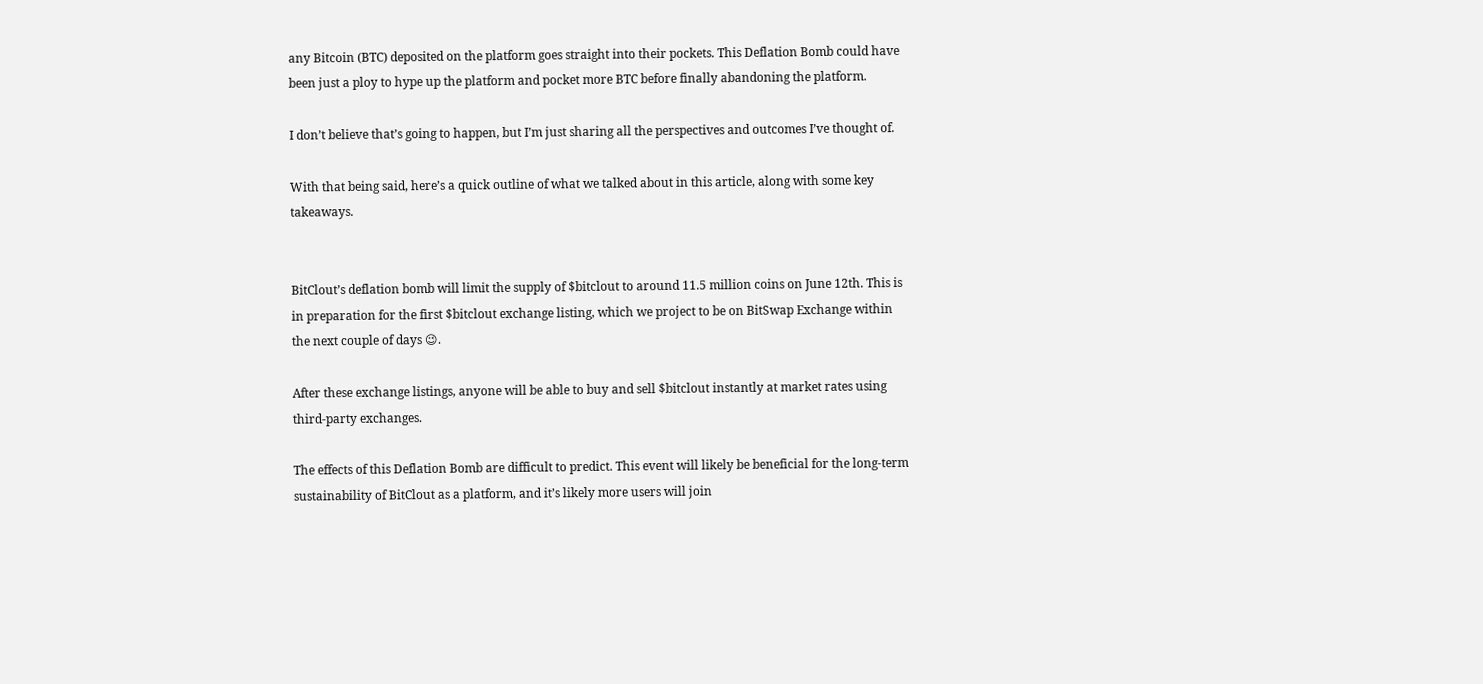any Bitcoin (BTC) deposited on the platform goes straight into their pockets. This Deflation Bomb could have been just a ploy to hype up the platform and pocket more BTC before finally abandoning the platform.

I don’t believe that’s going to happen, but I’m just sharing all the perspectives and outcomes I’ve thought of.

With that being said, here’s a quick outline of what we talked about in this article, along with some key takeaways.


BitClout’s deflation bomb will limit the supply of $bitclout to around 11.5 million coins on June 12th. This is in preparation for the first $bitclout exchange listing, which we project to be on BitSwap Exchange within the next couple of days 😉.

After these exchange listings, anyone will be able to buy and sell $bitclout instantly at market rates using third-party exchanges.

The effects of this Deflation Bomb are difficult to predict. This event will likely be beneficial for the long-term sustainability of BitClout as a platform, and it’s likely more users will join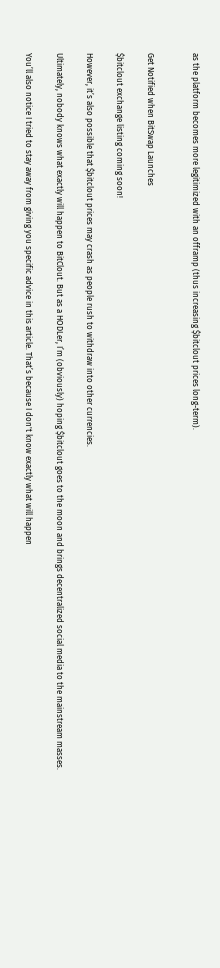as the platform becomes more legitimized with an offramp (thus increasing $bitclout prices long-term).


Get Notified when BitSwap Launches

$bitclout exchange listing coming soon!

However, it’s also possible that $bitclout prices may crash as people rush to withdraw into other currencies.

Ultimately, nobody knows what exactly will happen to BitClout. But as a HODLer, I’m (obviously) hoping $bitclout goes to the moon and brings decentralized social media to the mainstream masses.

You’ll also notice I tried to stay away from giving you specific advice in this article. That’s because I don't know exactly what will happen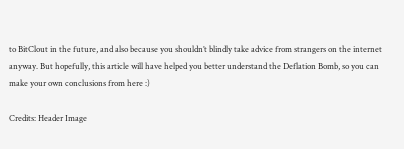to BitClout in the future, and also because you shouldn’t blindly take advice from strangers on the internet anyway. But hopefully, this article will have helped you better understand the Deflation Bomb, so you can make your own conclusions from here :)

Credits: Header Image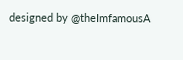designed by @theImfamousA